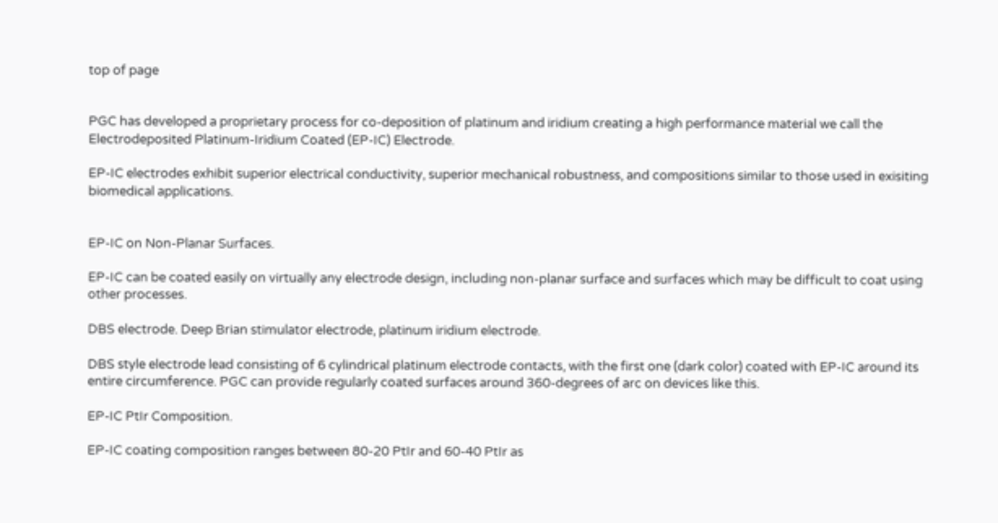top of page


PGC has developed a proprietary process for co-deposition of platinum and iridium creating a high performance material we call the Electrodeposited Platinum-Iridium Coated (EP-IC) Electrode.

EP-IC electrodes exhibit superior electrical conductivity, superior mechanical robustness, and compositions similar to those used in exisiting biomedical applications.


EP-IC on Non-Planar Surfaces.

EP-IC can be coated easily on virtually any electrode design, including non-planar surface and surfaces which may be difficult to coat using other processes.

DBS electrode. Deep Brian stimulator electrode, platinum iridium electrode.

DBS style electrode lead consisting of 6 cylindrical platinum electrode contacts, with the first one (dark color) coated with EP-IC around its entire circumference. PGC can provide regularly coated surfaces around 360-degrees of arc on devices like this.

EP-IC PtIr Composition.

EP-IC coating composition ranges between 80-20 PtIr and 60-40 PtIr as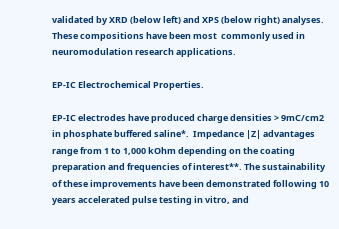validated by XRD (below left) and XPS (below right) analyses.  These compositions have been most  commonly used in neuromodulation research applications.

EP-IC Electrochemical Properties.

EP-IC electrodes have produced charge densities > 9mC/cm2 in phosphate buffered saline*.  Impedance |Z| advantages range from 1 to 1,000 kOhm depending on the coating preparation and frequencies of interest**. The sustainability of these improvements have been demonstrated following 10 years accelerated pulse testing in vitro, and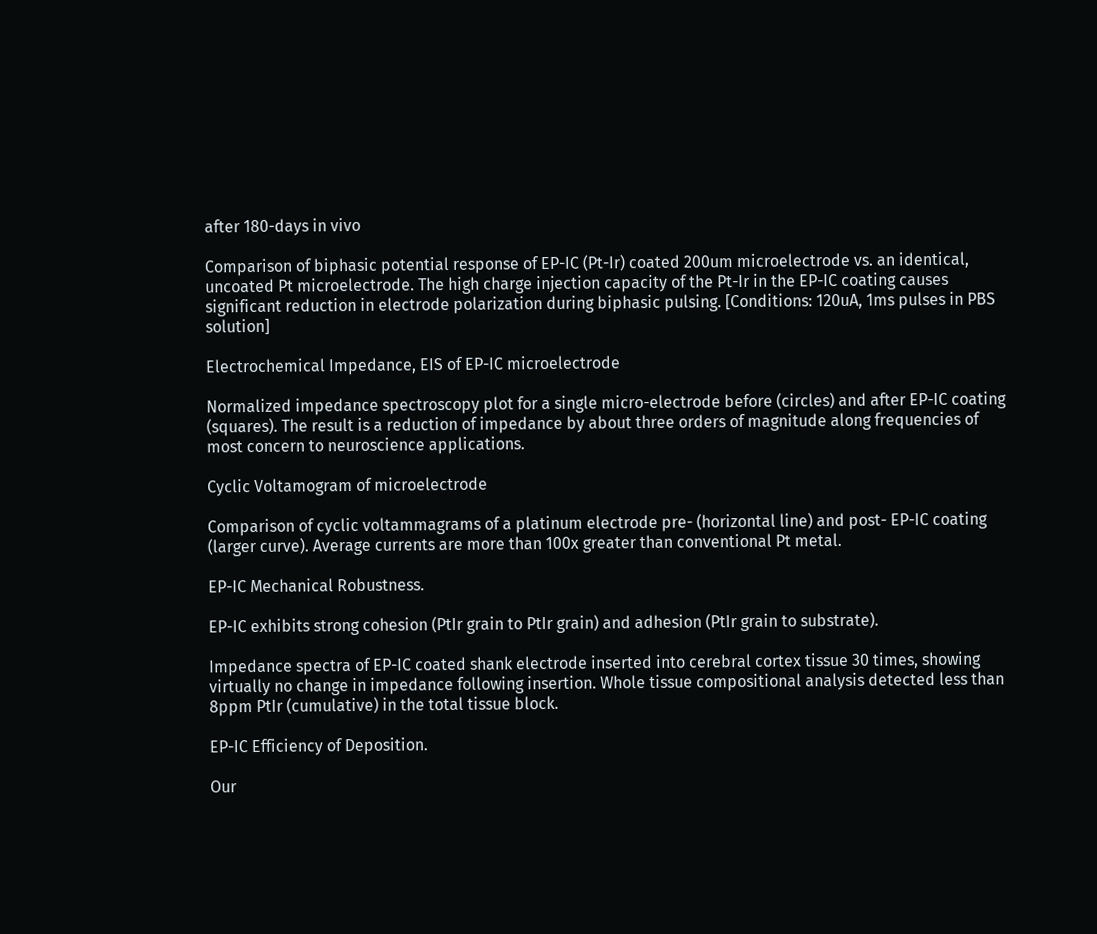after 180-days in vivo

Comparison of biphasic potential response of EP-IC (Pt-Ir) coated 200um microelectrode vs. an identical, uncoated Pt microelectrode. The high charge injection capacity of the Pt-Ir in the EP-IC coating causes significant reduction in electrode polarization during biphasic pulsing. [Conditions: 120uA, 1ms pulses in PBS solution]

Electrochemical Impedance, EIS of EP-IC microelectrode

Normalized impedance spectroscopy plot for a single micro-electrode before (circles) and after EP-IC coating (squares). The result is a reduction of impedance by about three orders of magnitude along frequencies of most concern to neuroscience applications.

Cyclic Voltamogram of microelectrode

Comparison of cyclic voltammagrams of a platinum electrode pre- (horizontal line) and post- EP-IC coating (larger curve). Average currents are more than 100x greater than conventional Pt metal.

EP-IC Mechanical Robustness.

EP-IC exhibits strong cohesion (PtIr grain to PtIr grain) and adhesion (PtIr grain to substrate).

Impedance spectra of EP-IC coated shank electrode inserted into cerebral cortex tissue 30 times, showing virtually no change in impedance following insertion. Whole tissue compositional analysis detected less than 8ppm PtIr (cumulative) in the total tissue block.

EP-IC Efficiency of Deposition.

Our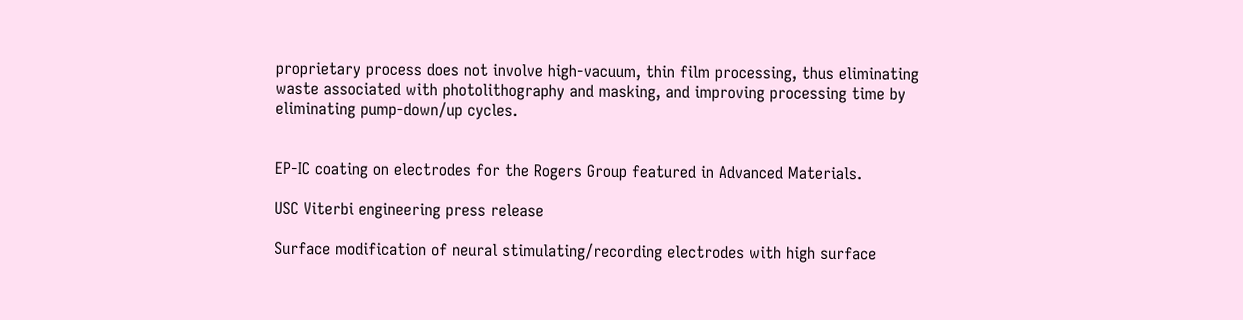proprietary process does not involve high-vacuum, thin film processing, thus eliminating waste associated with photolithography and masking, and improving processing time by eliminating pump-down/up cycles.


EP-IC coating on electrodes for the Rogers Group featured in Advanced Materials.

USC Viterbi engineering press release

Surface modification of neural stimulating/recording electrodes with high surface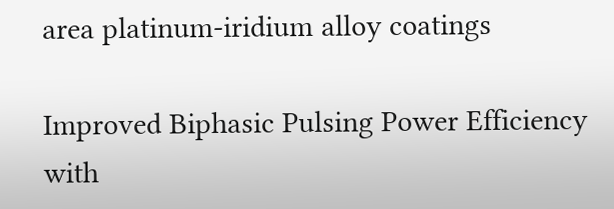area platinum-iridium alloy coatings

Improved Biphasic Pulsing Power Efficiency with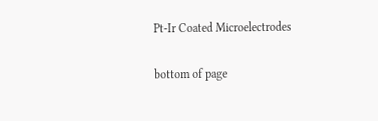Pt-Ir Coated Microelectrodes

bottom of page